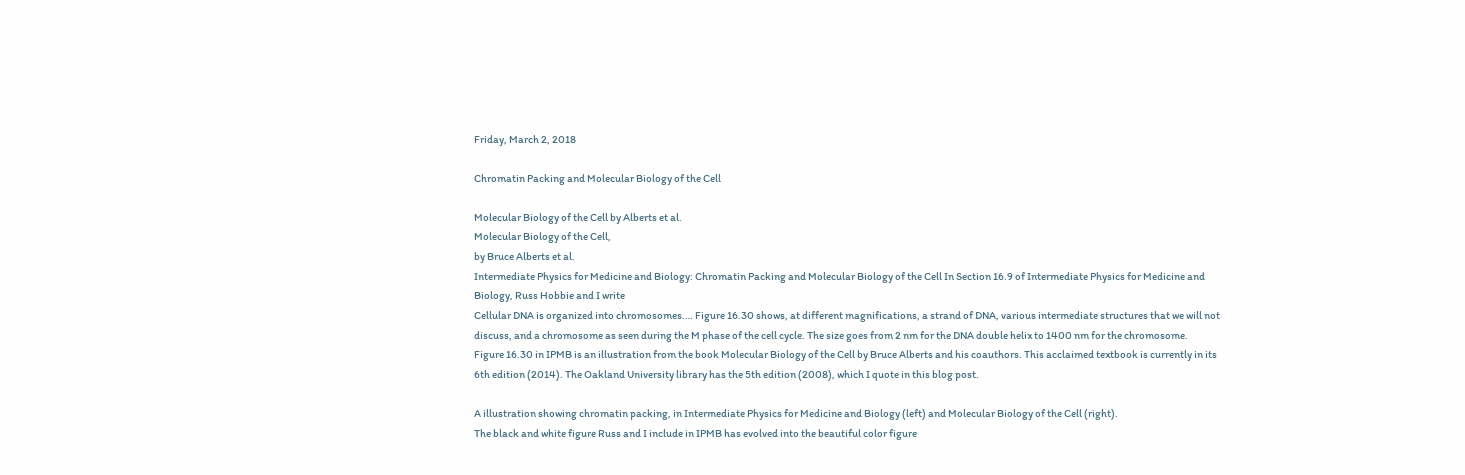Friday, March 2, 2018

Chromatin Packing and Molecular Biology of the Cell

Molecular Biology of the Cell by Alberts et al.
Molecular Biology of the Cell,
by Bruce Alberts et al.
Intermediate Physics for Medicine and Biology: Chromatin Packing and Molecular Biology of the Cell In Section 16.9 of Intermediate Physics for Medicine and Biology, Russ Hobbie and I write
Cellular DNA is organized into chromosomes.… Figure 16.30 shows, at different magnifications, a strand of DNA, various intermediate structures that we will not discuss, and a chromosome as seen during the M phase of the cell cycle. The size goes from 2 nm for the DNA double helix to 1400 nm for the chromosome.
Figure 16.30 in IPMB is an illustration from the book Molecular Biology of the Cell by Bruce Alberts and his coauthors. This acclaimed textbook is currently in its 6th edition (2014). The Oakland University library has the 5th edition (2008), which I quote in this blog post.

A illustration showing chromatin packing, in Intermediate Physics for Medicine and Biology (left) and Molecular Biology of the Cell (right).
The black and white figure Russ and I include in IPMB has evolved into the beautiful color figure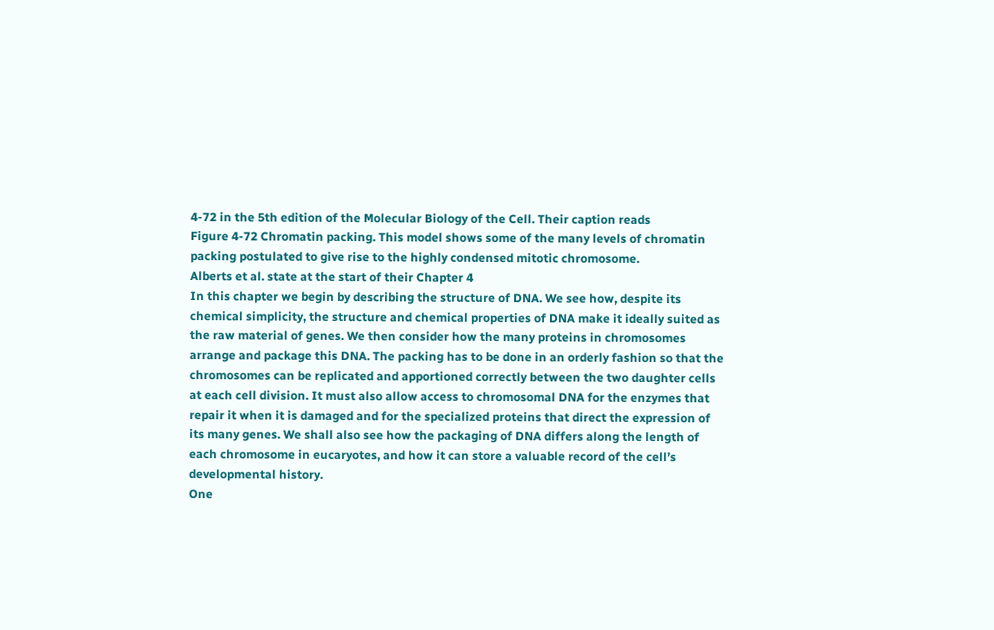4-72 in the 5th edition of the Molecular Biology of the Cell. Their caption reads
Figure 4-72 Chromatin packing. This model shows some of the many levels of chromatin packing postulated to give rise to the highly condensed mitotic chromosome.
Alberts et al. state at the start of their Chapter 4
In this chapter we begin by describing the structure of DNA. We see how, despite its chemical simplicity, the structure and chemical properties of DNA make it ideally suited as the raw material of genes. We then consider how the many proteins in chromosomes arrange and package this DNA. The packing has to be done in an orderly fashion so that the chromosomes can be replicated and apportioned correctly between the two daughter cells at each cell division. It must also allow access to chromosomal DNA for the enzymes that repair it when it is damaged and for the specialized proteins that direct the expression of its many genes. We shall also see how the packaging of DNA differs along the length of each chromosome in eucaryotes, and how it can store a valuable record of the cell’s developmental history.
One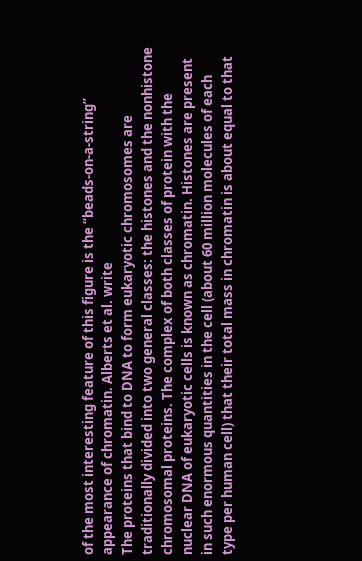of the most interesting feature of this figure is the “beads-on-a-string” appearance of chromatin. Alberts et al. write
The proteins that bind to DNA to form eukaryotic chromosomes are traditionally divided into two general classes: the histones and the nonhistone chromosomal proteins. The complex of both classes of protein with the nuclear DNA of eukaryotic cells is known as chromatin. Histones are present in such enormous quantities in the cell (about 60 million molecules of each type per human cell) that their total mass in chromatin is about equal to that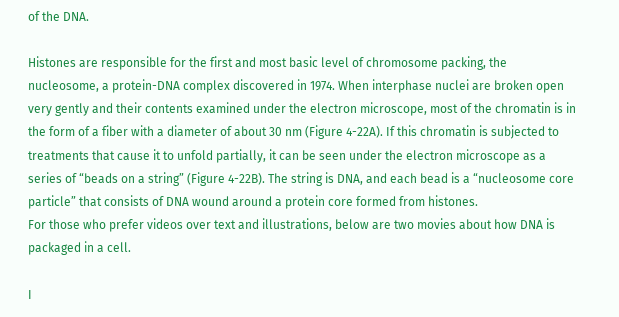of the DNA.

Histones are responsible for the first and most basic level of chromosome packing, the nucleosome, a protein-DNA complex discovered in 1974. When interphase nuclei are broken open very gently and their contents examined under the electron microscope, most of the chromatin is in the form of a fiber with a diameter of about 30 nm (Figure 4-22A). If this chromatin is subjected to treatments that cause it to unfold partially, it can be seen under the electron microscope as a series of “beads on a string” (Figure 4-22B). The string is DNA, and each bead is a “nucleosome core particle” that consists of DNA wound around a protein core formed from histones.
For those who prefer videos over text and illustrations, below are two movies about how DNA is packaged in a cell.

I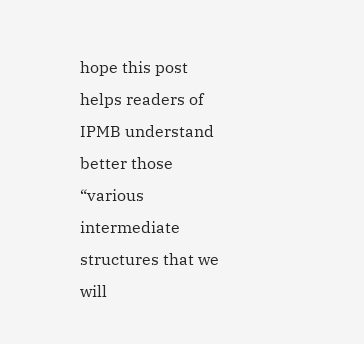hope this post helps readers of IPMB understand better those “various intermediate structures that we will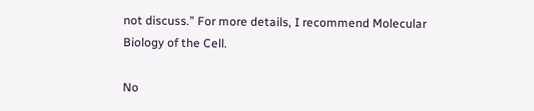not discuss.” For more details, I recommend Molecular Biology of the Cell.

No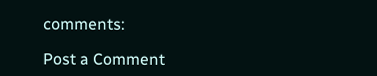comments:

Post a Comment